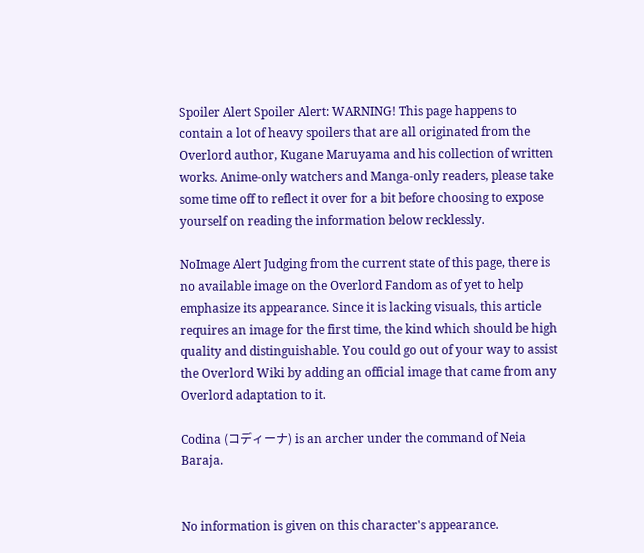Spoiler Alert Spoiler Alert: WARNING! This page happens to contain a lot of heavy spoilers that are all originated from the Overlord author, Kugane Maruyama and his collection of written works. Anime-only watchers and Manga-only readers, please take some time off to reflect it over for a bit before choosing to expose yourself on reading the information below recklessly.

NoImage Alert Judging from the current state of this page, there is no available image on the Overlord Fandom as of yet to help emphasize its appearance. Since it is lacking visuals, this article requires an image for the first time, the kind which should be high quality and distinguishable. You could go out of your way to assist the Overlord Wiki by adding an official image that came from any Overlord adaptation to it.

Codina (コディーナ) is an archer under the command of Neia Baraja.


No information is given on this character's appearance.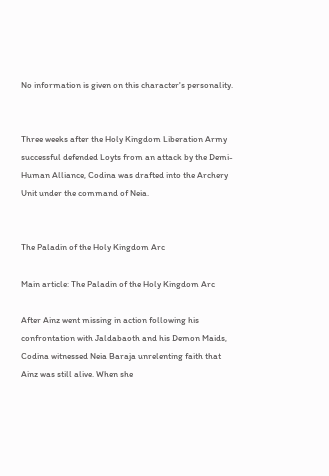No information is given on this character's personality.


Three weeks after the Holy Kingdom Liberation Army successful defended Loyts from an attack by the Demi-Human Alliance, Codina was drafted into the Archery Unit under the command of Neia.


The Paladin of the Holy Kingdom Arc

Main article: The Paladin of the Holy Kingdom Arc

After Ainz went missing in action following his confrontation with Jaldabaoth and his Demon Maids, Codina witnessed Neia Baraja unrelenting faith that Ainz was still alive. When she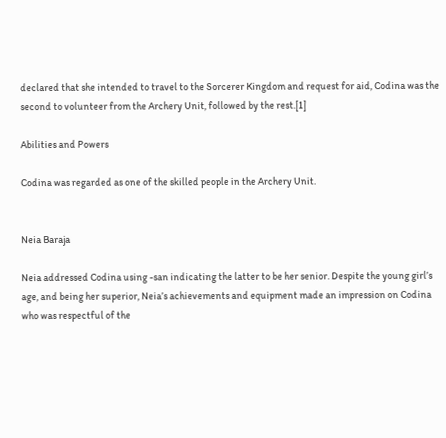declared that she intended to travel to the Sorcerer Kingdom and request for aid, Codina was the second to volunteer from the Archery Unit, followed by the rest.[1]

Abilities and Powers

Codina was regarded as one of the skilled people in the Archery Unit.


Neia Baraja

Neia addressed Codina using -san indicating the latter to be her senior. Despite the young girl’s age, and being her superior, Neia’s achievements and equipment made an impression on Codina who was respectful of the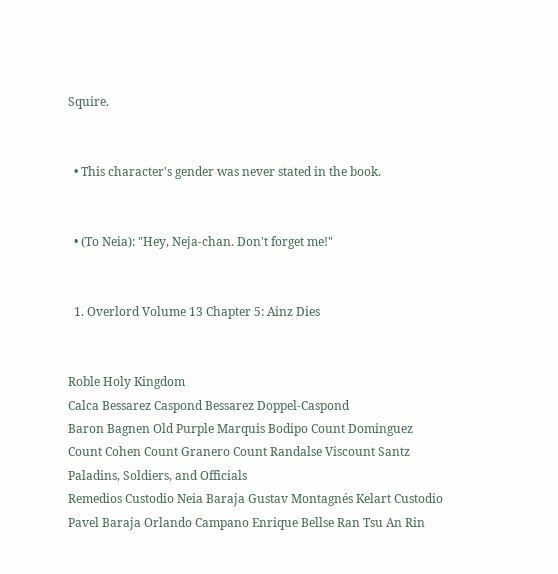Squire.


  • This character's gender was never stated in the book.


  • (To Neia): "Hey, Neja-chan. Don't forget me!"


  1. Overlord Volume 13 Chapter 5: Ainz Dies


Roble Holy Kingdom
Calca Bessarez Caspond Bessarez Doppel-Caspond
Baron Bagnen Old Purple Marquis Bodipo Count Dominguez Count Cohen Count Granero Count Randalse Viscount Santz
Paladins, Soldiers, and Officials
Remedios Custodio Neia Baraja Gustav Montagnés Kelart Custodio Pavel Baraja Orlando Campano Enrique Bellse Ran Tsu An Rin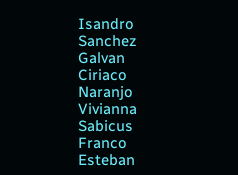Isandro Sanchez Galvan Ciriaco Naranjo Vivianna Sabicus Franco Esteban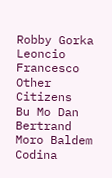Robby Gorka Leoncio Francesco
Other Citizens
Bu Mo Dan Bertrand Moro Baldem Codina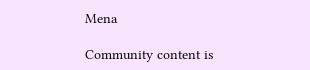Mena

Community content is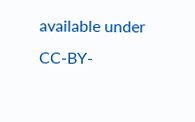available under CC-BY-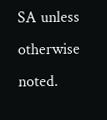SA unless otherwise noted.